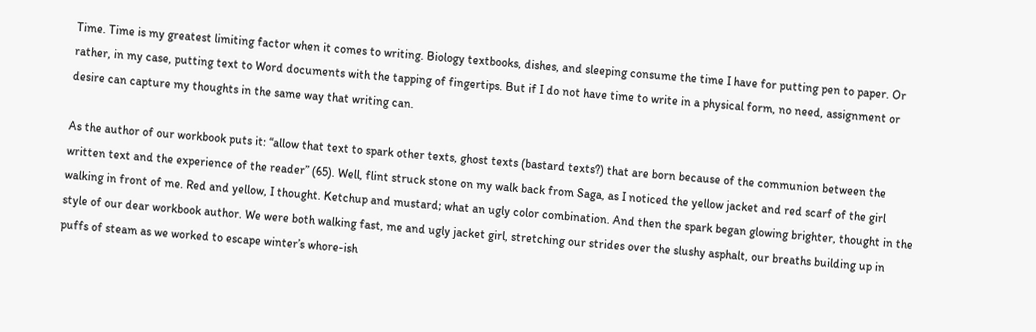Time. Time is my greatest limiting factor when it comes to writing. Biology textbooks, dishes, and sleeping consume the time I have for putting pen to paper. Or rather, in my case, putting text to Word documents with the tapping of fingertips. But if I do not have time to write in a physical form, no need, assignment or desire can capture my thoughts in the same way that writing can.

As the author of our workbook puts it: “allow that text to spark other texts, ghost texts (bastard texts?) that are born because of the communion between the written text and the experience of the reader” (65). Well, flint struck stone on my walk back from Saga, as I noticed the yellow jacket and red scarf of the girl walking in front of me. Red and yellow, I thought. Ketchup and mustard; what an ugly color combination. And then the spark began glowing brighter, thought in the style of our dear workbook author. We were both walking fast, me and ugly jacket girl, stretching our strides over the slushy asphalt, our breaths building up in puffs of steam as we worked to escape winter’s whore-ish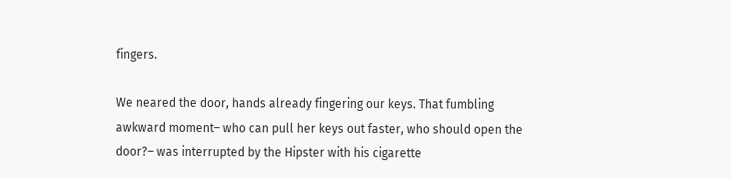fingers.

We neared the door, hands already fingering our keys. That fumbling awkward moment– who can pull her keys out faster, who should open the door?– was interrupted by the Hipster with his cigarette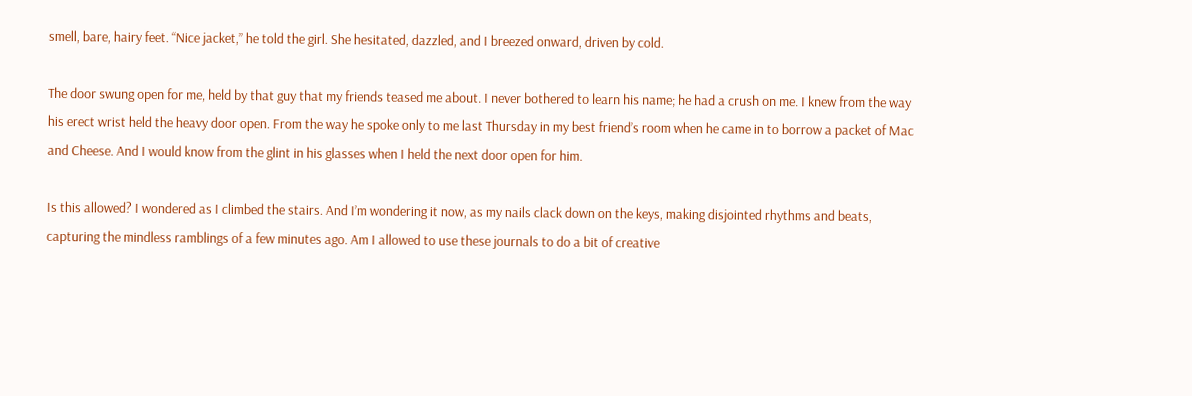smell, bare, hairy feet. “Nice jacket,” he told the girl. She hesitated, dazzled, and I breezed onward, driven by cold.

The door swung open for me, held by that guy that my friends teased me about. I never bothered to learn his name; he had a crush on me. I knew from the way his erect wrist held the heavy door open. From the way he spoke only to me last Thursday in my best friend’s room when he came in to borrow a packet of Mac and Cheese. And I would know from the glint in his glasses when I held the next door open for him.

Is this allowed? I wondered as I climbed the stairs. And I’m wondering it now, as my nails clack down on the keys, making disjointed rhythms and beats, capturing the mindless ramblings of a few minutes ago. Am I allowed to use these journals to do a bit of creative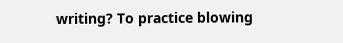writing? To practice blowing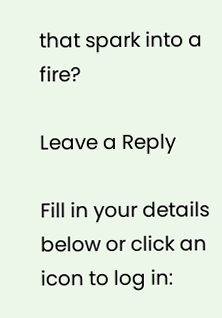that spark into a fire?

Leave a Reply

Fill in your details below or click an icon to log in: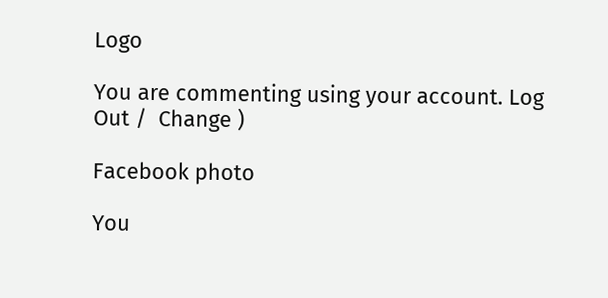Logo

You are commenting using your account. Log Out /  Change )

Facebook photo

You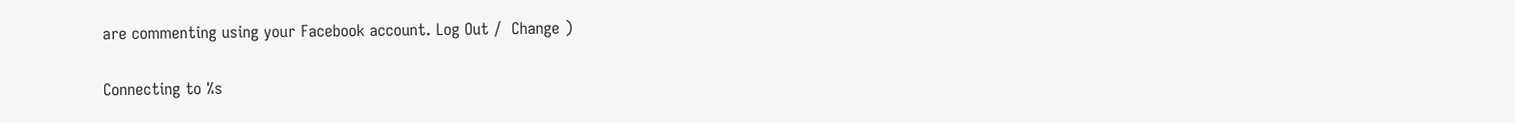are commenting using your Facebook account. Log Out /  Change )

Connecting to %s